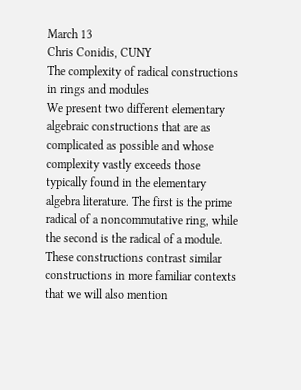March 13
Chris Conidis, CUNY
The complexity of radical constructions in rings and modules
We present two different elementary algebraic constructions that are as complicated as possible and whose complexity vastly exceeds those typically found in the elementary algebra literature. The first is the prime radical of a noncommutative ring, while the second is the radical of a module. These constructions contrast similar constructions in more familiar contexts that we will also mention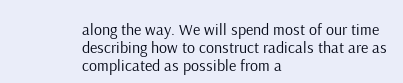along the way. We will spend most of our time describing how to construct radicals that are as complicated as possible from a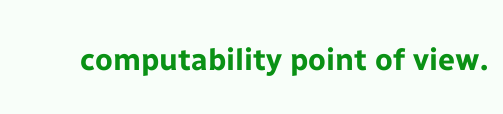computability point of view.